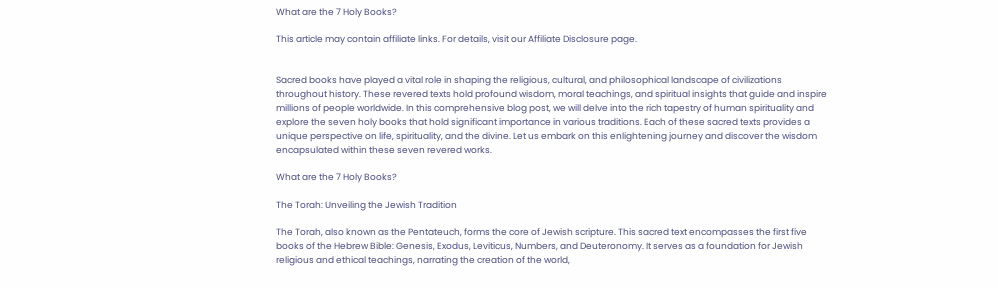What are the 7 Holy Books?

This article may contain affiliate links. For details, visit our Affiliate Disclosure page.


Sacred books have played a vital role in shaping the religious, cultural, and philosophical landscape of civilizations throughout history. These revered texts hold profound wisdom, moral teachings, and spiritual insights that guide and inspire millions of people worldwide. In this comprehensive blog post, we will delve into the rich tapestry of human spirituality and explore the seven holy books that hold significant importance in various traditions. Each of these sacred texts provides a unique perspective on life, spirituality, and the divine. Let us embark on this enlightening journey and discover the wisdom encapsulated within these seven revered works.

What are the 7 Holy Books?

The Torah: Unveiling the Jewish Tradition

The Torah, also known as the Pentateuch, forms the core of Jewish scripture. This sacred text encompasses the first five books of the Hebrew Bible: Genesis, Exodus, Leviticus, Numbers, and Deuteronomy. It serves as a foundation for Jewish religious and ethical teachings, narrating the creation of the world,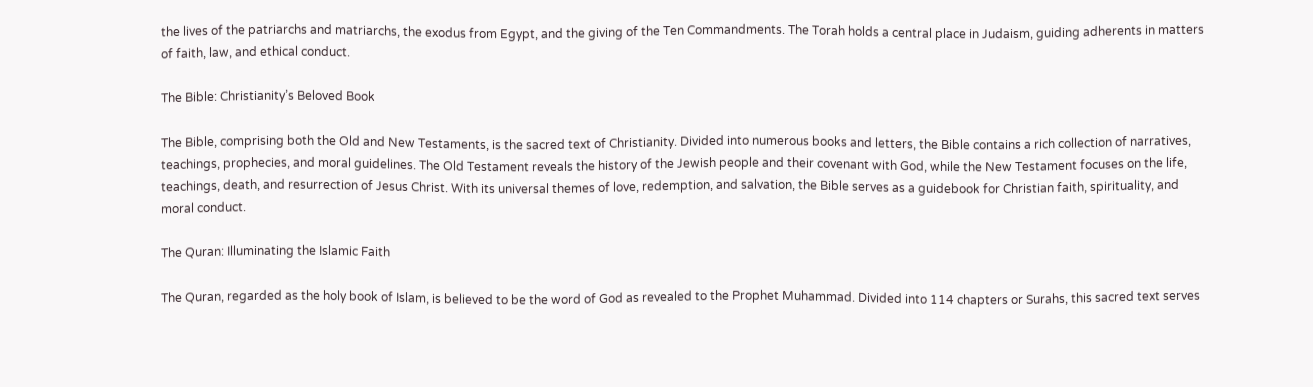the lives of the patriarchs and matriarchs, the exodus from Egypt, and the giving of the Ten Commandments. The Torah holds a central place in Judaism, guiding adherents in matters of faith, law, and ethical conduct.

The Bible: Christianity’s Beloved Book

The Bible, comprising both the Old and New Testaments, is the sacred text of Christianity. Divided into numerous books and letters, the Bible contains a rich collection of narratives, teachings, prophecies, and moral guidelines. The Old Testament reveals the history of the Jewish people and their covenant with God, while the New Testament focuses on the life, teachings, death, and resurrection of Jesus Christ. With its universal themes of love, redemption, and salvation, the Bible serves as a guidebook for Christian faith, spirituality, and moral conduct.

The Quran: Illuminating the Islamic Faith

The Quran, regarded as the holy book of Islam, is believed to be the word of God as revealed to the Prophet Muhammad. Divided into 114 chapters or Surahs, this sacred text serves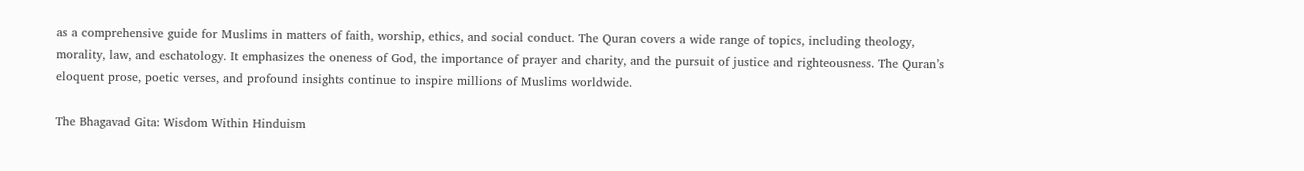as a comprehensive guide for Muslims in matters of faith, worship, ethics, and social conduct. The Quran covers a wide range of topics, including theology, morality, law, and eschatology. It emphasizes the oneness of God, the importance of prayer and charity, and the pursuit of justice and righteousness. The Quran’s eloquent prose, poetic verses, and profound insights continue to inspire millions of Muslims worldwide.

The Bhagavad Gita: Wisdom Within Hinduism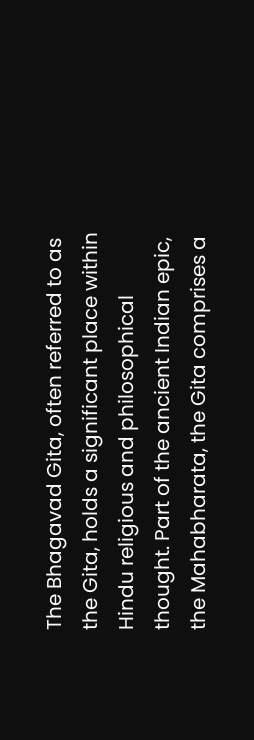The Bhagavad Gita, often referred to as the Gita, holds a significant place within Hindu religious and philosophical thought. Part of the ancient Indian epic, the Mahabharata, the Gita comprises a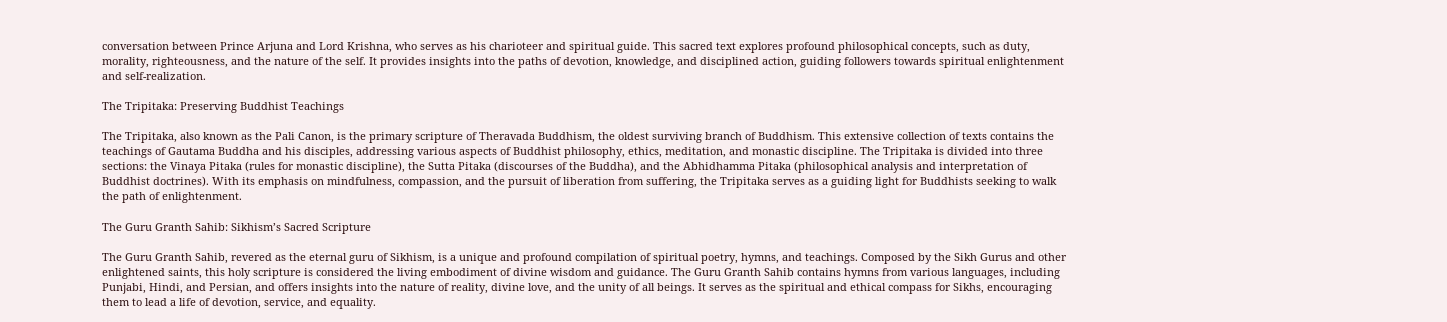conversation between Prince Arjuna and Lord Krishna, who serves as his charioteer and spiritual guide. This sacred text explores profound philosophical concepts, such as duty, morality, righteousness, and the nature of the self. It provides insights into the paths of devotion, knowledge, and disciplined action, guiding followers towards spiritual enlightenment and self-realization.

The Tripitaka: Preserving Buddhist Teachings

The Tripitaka, also known as the Pali Canon, is the primary scripture of Theravada Buddhism, the oldest surviving branch of Buddhism. This extensive collection of texts contains the teachings of Gautama Buddha and his disciples, addressing various aspects of Buddhist philosophy, ethics, meditation, and monastic discipline. The Tripitaka is divided into three sections: the Vinaya Pitaka (rules for monastic discipline), the Sutta Pitaka (discourses of the Buddha), and the Abhidhamma Pitaka (philosophical analysis and interpretation of Buddhist doctrines). With its emphasis on mindfulness, compassion, and the pursuit of liberation from suffering, the Tripitaka serves as a guiding light for Buddhists seeking to walk the path of enlightenment.

The Guru Granth Sahib: Sikhism’s Sacred Scripture

The Guru Granth Sahib, revered as the eternal guru of Sikhism, is a unique and profound compilation of spiritual poetry, hymns, and teachings. Composed by the Sikh Gurus and other enlightened saints, this holy scripture is considered the living embodiment of divine wisdom and guidance. The Guru Granth Sahib contains hymns from various languages, including Punjabi, Hindi, and Persian, and offers insights into the nature of reality, divine love, and the unity of all beings. It serves as the spiritual and ethical compass for Sikhs, encouraging them to lead a life of devotion, service, and equality.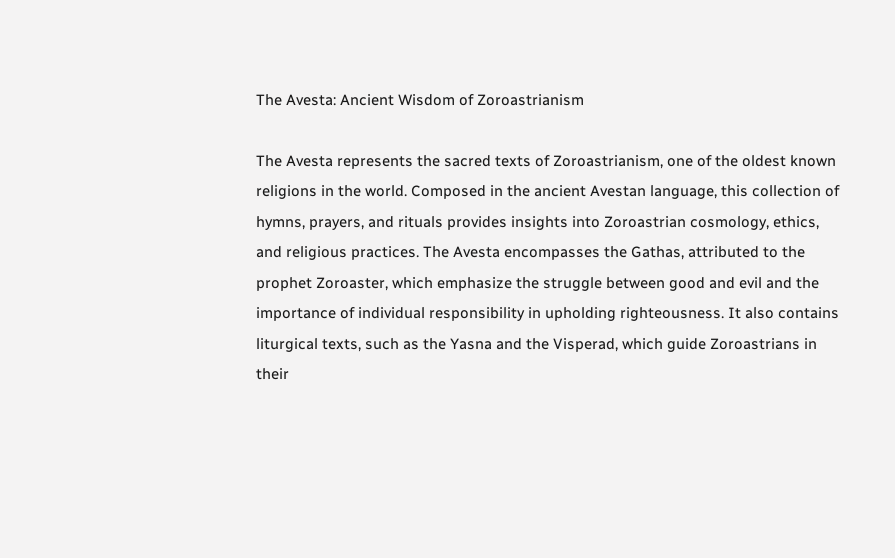The Avesta: Ancient Wisdom of Zoroastrianism

The Avesta represents the sacred texts of Zoroastrianism, one of the oldest known religions in the world. Composed in the ancient Avestan language, this collection of hymns, prayers, and rituals provides insights into Zoroastrian cosmology, ethics, and religious practices. The Avesta encompasses the Gathas, attributed to the prophet Zoroaster, which emphasize the struggle between good and evil and the importance of individual responsibility in upholding righteousness. It also contains liturgical texts, such as the Yasna and the Visperad, which guide Zoroastrians in their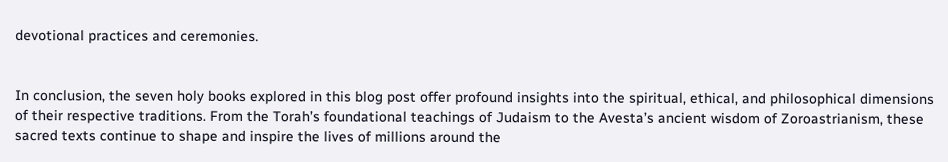devotional practices and ceremonies.


In conclusion, the seven holy books explored in this blog post offer profound insights into the spiritual, ethical, and philosophical dimensions of their respective traditions. From the Torah’s foundational teachings of Judaism to the Avesta’s ancient wisdom of Zoroastrianism, these sacred texts continue to shape and inspire the lives of millions around the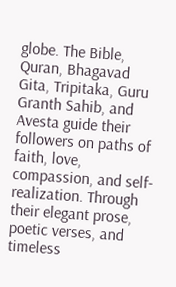globe. The Bible, Quran, Bhagavad Gita, Tripitaka, Guru Granth Sahib, and Avesta guide their followers on paths of faith, love, compassion, and self-realization. Through their elegant prose, poetic verses, and timeless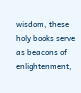wisdom, these holy books serve as beacons of enlightenment,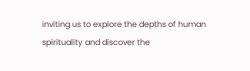inviting us to explore the depths of human spirituality and discover the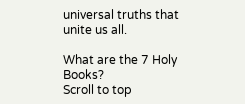universal truths that unite us all.

What are the 7 Holy Books?
Scroll to top